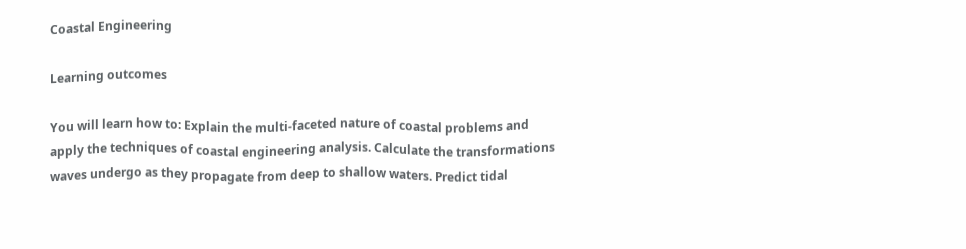Coastal Engineering

Learning outcomes

You will learn how to: Explain the multi-faceted nature of coastal problems and apply the techniques of coastal engineering analysis. Calculate the transformations waves undergo as they propagate from deep to shallow waters. Predict tidal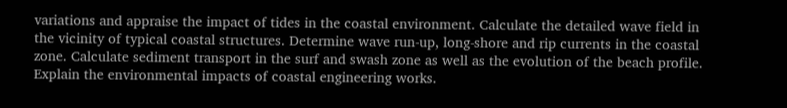variations and appraise the impact of tides in the coastal environment. Calculate the detailed wave field in the vicinity of typical coastal structures. Determine wave run-up, long-shore and rip currents in the coastal zone. Calculate sediment transport in the surf and swash zone as well as the evolution of the beach profile. Explain the environmental impacts of coastal engineering works.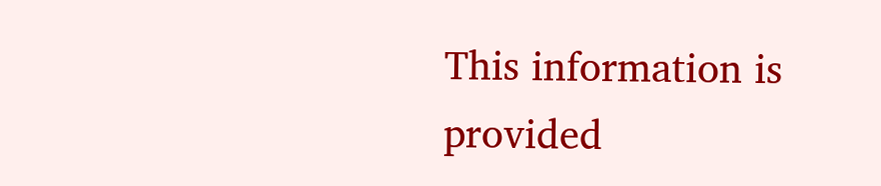This information is provided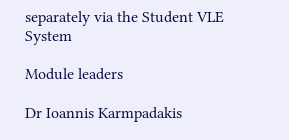separately via the Student VLE System

Module leaders

Dr Ioannis Karmpadakis